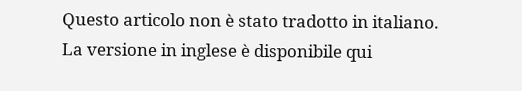Questo articolo non è stato tradotto in italiano.
La versione in inglese è disponibile qui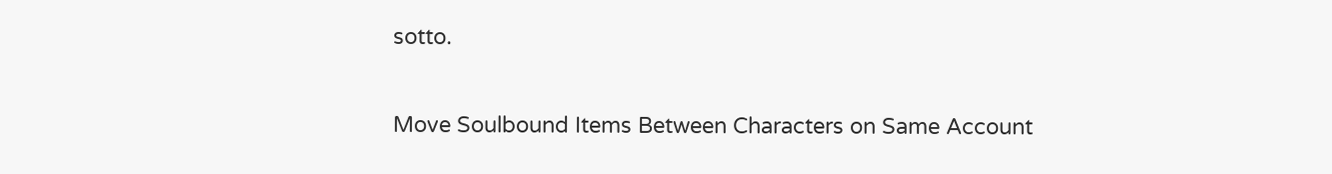sotto.

Move Soulbound Items Between Characters on Same Account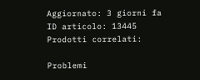Aggiornato: 3 giorni fa
ID articolo: 13445
Prodotti correlati:

Problemi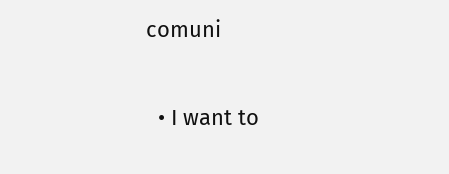comuni

  • I want to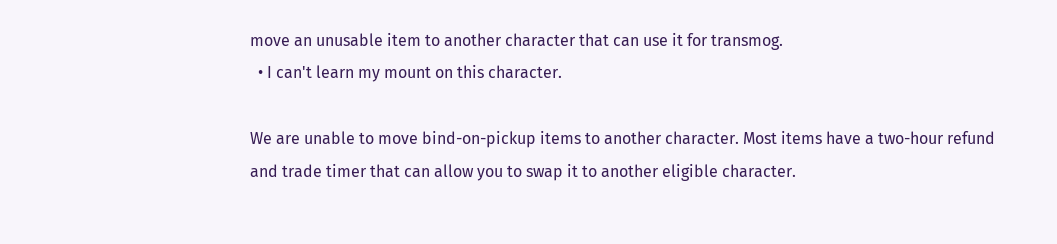move an unusable item to another character that can use it for transmog.
  • I can't learn my mount on this character.

We are unable to move bind-on-pickup items to another character. Most items have a two-hour refund and trade timer that can allow you to swap it to another eligible character.